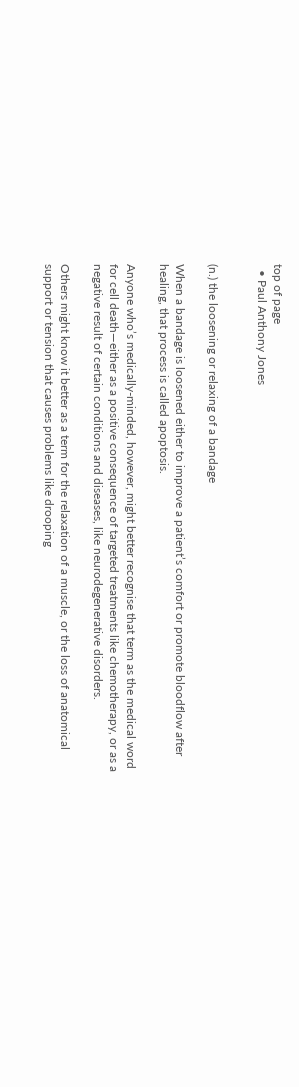top of page
  • Paul Anthony Jones


(n.) the loosening or relaxing of a bandage

When a bandage is loosened either to improve a patient’s comfort or promote bloodflow after healing, that process is called apoptosis.

Anyone who’s medically-minded, however, might better recognise that term as the medical word for cell death—either as a positive consequence of targeted treatments like chemotherapy, or as a negative result of certain conditions and diseases, like neurodegenerative disorders.

Others might know it better as a term for the relaxation of a muscle, or the loss of anatomical support or tension that causes problems like drooping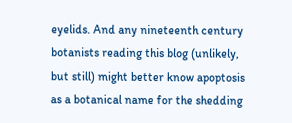eyelids. And any nineteenth century botanists reading this blog (unlikely, but still) might better know apoptosis as a botanical name for the shedding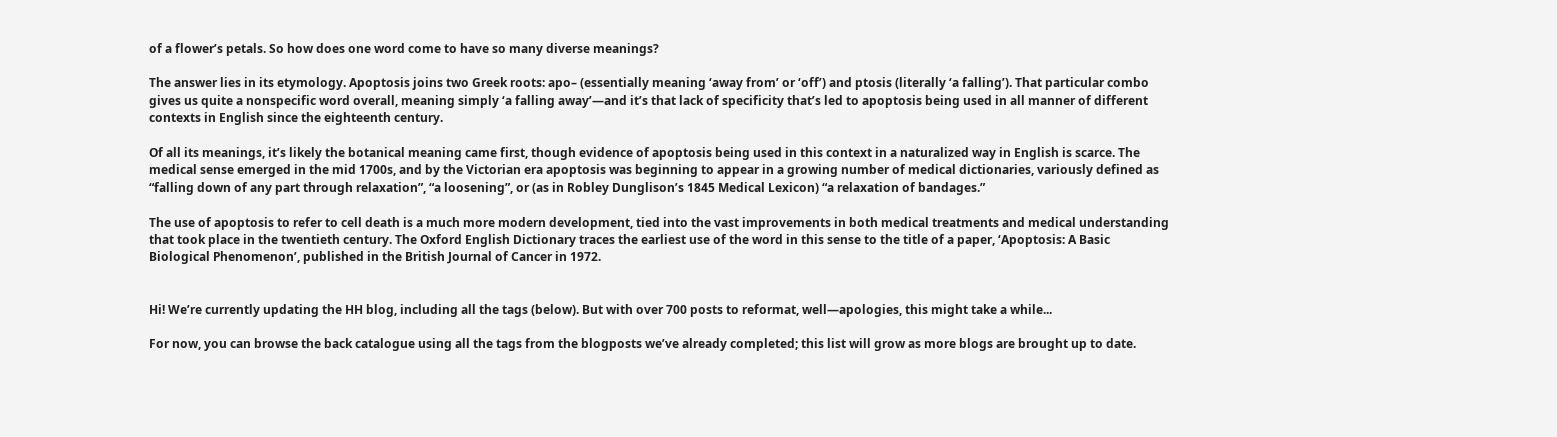of a flower’s petals. So how does one word come to have so many diverse meanings?

The answer lies in its etymology. Apoptosis joins two Greek roots: apo– (essentially meaning ‘away from’ or ‘off’) and ptosis (literally ‘a falling’). That particular combo gives us quite a nonspecific word overall, meaning simply ‘a falling away’—and it’s that lack of specificity that’s led to apoptosis being used in all manner of different contexts in English since the eighteenth century.

Of all its meanings, it’s likely the botanical meaning came first, though evidence of apoptosis being used in this context in a naturalized way in English is scarce. The medical sense emerged in the mid 1700s, and by the Victorian era apoptosis was beginning to appear in a growing number of medical dictionaries, variously defined as “falling down of any part through relaxation”, “a loosening”, or (as in Robley Dunglison’s 1845 Medical Lexicon) “a relaxation of bandages.”

The use of apoptosis to refer to cell death is a much more modern development, tied into the vast improvements in both medical treatments and medical understanding that took place in the twentieth century. The Oxford English Dictionary traces the earliest use of the word in this sense to the title of a paper, ‘Apoptosis: A Basic Biological Phenomenon’, published in the British Journal of Cancer in 1972.


Hi! We’re currently updating the HH blog, including all the tags (below). But with over 700 posts to reformat, well—apologies, this might take a while...

For now, you can browse the back catalogue using all the tags from the blogposts we’ve already completed; this list will grow as more blogs are brought up to date.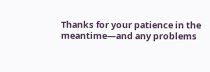Thanks for your patience in the meantime—and any problems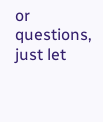or questions, just let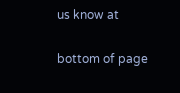us know at

bottom of page